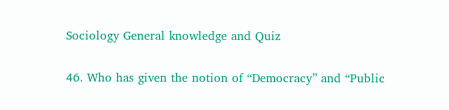Sociology General knowledge and Quiz

46. Who has given the notion of “Democracy” and “Public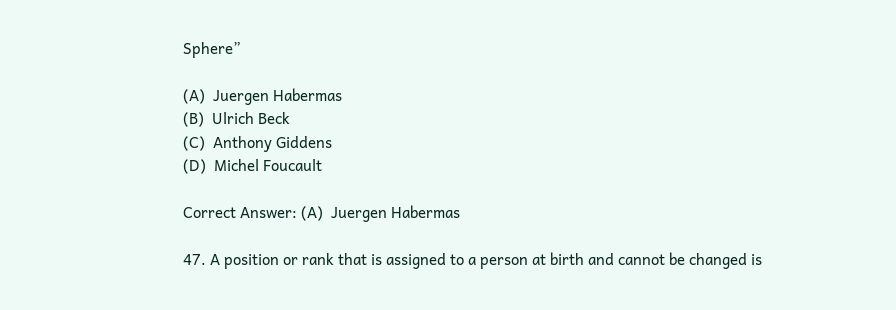Sphere”

(A)  Juergen Habermas
(B)  Ulrich Beck
(C)  Anthony Giddens
(D)  Michel Foucault

Correct Answer: (A)  Juergen Habermas

47. A position or rank that is assigned to a person at birth and cannot be changed is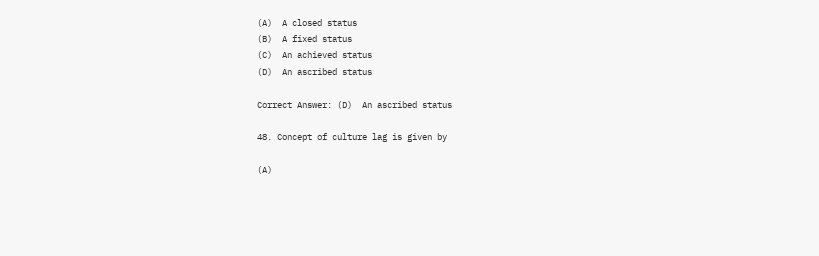(A)  A closed status
(B)  A fixed status
(C)  An achieved status
(D)  An ascribed status

Correct Answer: (D)  An ascribed status

48. Concept of culture lag is given by

(A)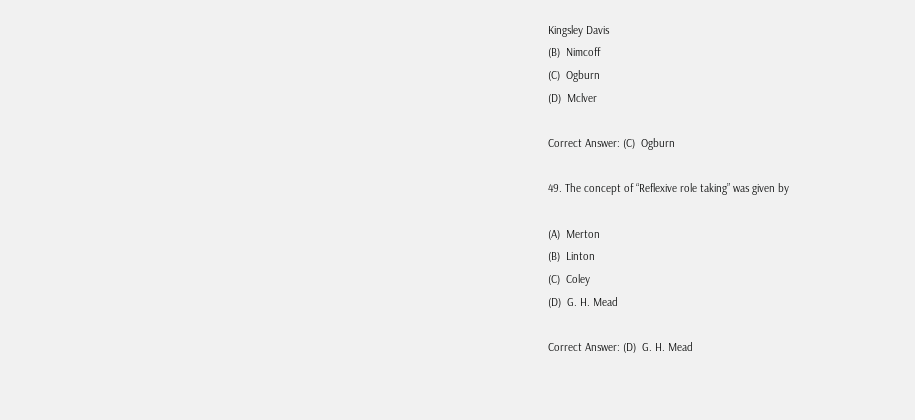Kingsley Davis
(B)  Nimcoff
(C)  Ogburn
(D)  Mclver

Correct Answer: (C)  Ogburn

49. The concept of “Reflexive role taking” was given by

(A)  Merton
(B)  Linton
(C)  Coley
(D)  G. H. Mead

Correct Answer: (D)  G. H. Mead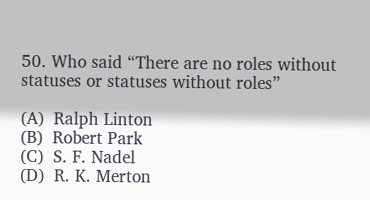50. Who said “There are no roles without statuses or statuses without roles”

(A)  Ralph Linton
(B)  Robert Park
(C)  S. F. Nadel
(D)  R. K. Merton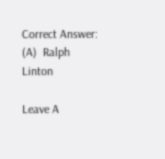Correct Answer: (A)  Ralph Linton

Leave A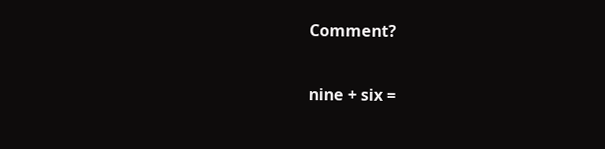Comment?

nine + six =